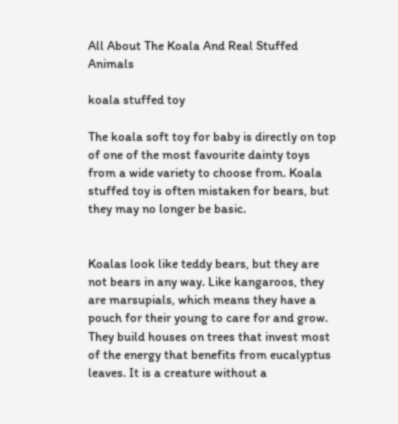All About The Koala And Real Stuffed Animals

koala stuffed toy

The koala soft toy for baby is directly on top of one of the most favourite dainty toys from a wide variety to choose from. Koala stuffed toy is often mistaken for bears, but they may no longer be basic.


Koalas look like teddy bears, but they are not bears in any way. Like kangaroos, they are marsupials, which means they have a pouch for their young to care for and grow. They build houses on trees that invest most of the energy that benefits from eucalyptus leaves. It is a creature without a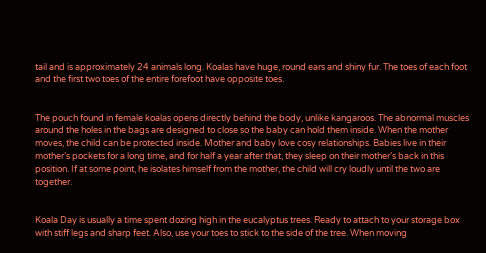tail and is approximately 24 animals long. Koalas have huge, round ears and shiny fur. The toes of each foot and the first two toes of the entire forefoot have opposite toes.


The pouch found in female koalas opens directly behind the body, unlike kangaroos. The abnormal muscles around the holes in the bags are designed to close so the baby can hold them inside. When the mother moves, the child can be protected inside. Mother and baby love cosy relationships. Babies live in their mother’s pockets for a long time, and for half a year after that, they sleep on their mother’s back in this position. If at some point, he isolates himself from the mother, the child will cry loudly until the two are together.


Koala Day is usually a time spent dozing high in the eucalyptus trees. Ready to attach to your storage box with stiff legs and sharp feet. Also, use your toes to stick to the side of the tree. When moving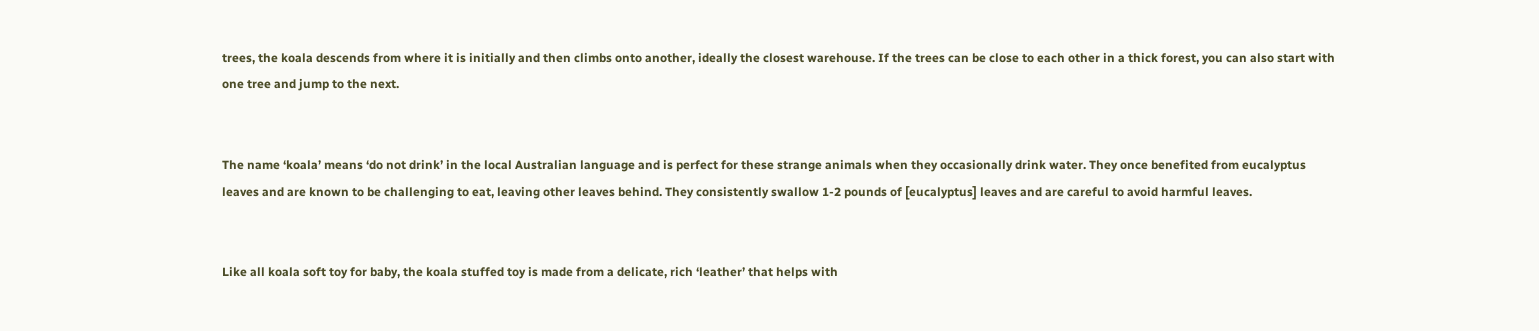trees, the koala descends from where it is initially and then climbs onto another, ideally the closest warehouse. If the trees can be close to each other in a thick forest, you can also start with one tree and jump to the next.


The name ‘koala’ means ‘do not drink’ in the local Australian language and is perfect for these strange animals when they occasionally drink water. They once benefited from eucalyptus leaves and are known to be challenging to eat, leaving other leaves behind. They consistently swallow 1-2 pounds of [eucalyptus] leaves and are careful to avoid harmful leaves.


Like all koala soft toy for baby, the koala stuffed toy is made from a delicate, rich ‘leather’ that helps with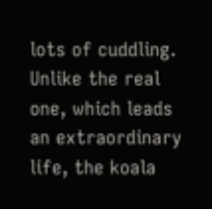lots of cuddling. Unlike the real one, which leads an extraordinary life, the koala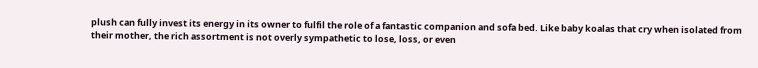plush can fully invest its energy in its owner to fulfil the role of a fantastic companion and sofa bed. Like baby koalas that cry when isolated from their mother, the rich assortment is not overly sympathetic to lose, loss, or even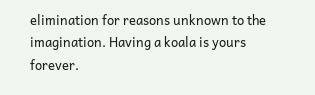elimination for reasons unknown to the imagination. Having a koala is yours forever.